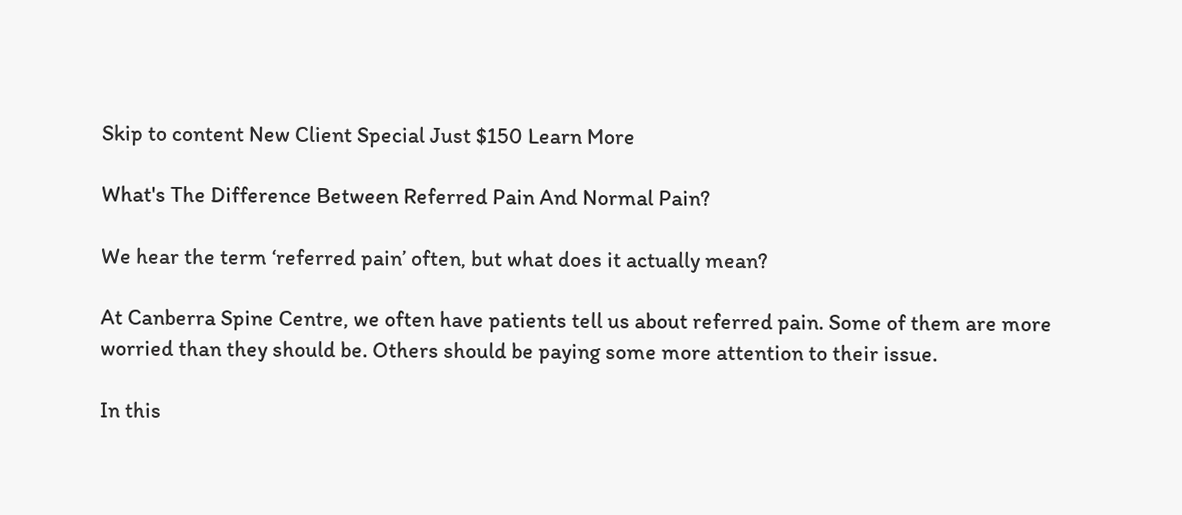Skip to content New Client Special Just $150 Learn More

What's The Difference Between Referred Pain And Normal Pain?

We hear the term ‘referred pain’ often, but what does it actually mean?

At Canberra Spine Centre, we often have patients tell us about referred pain. Some of them are more worried than they should be. Others should be paying some more attention to their issue.

In this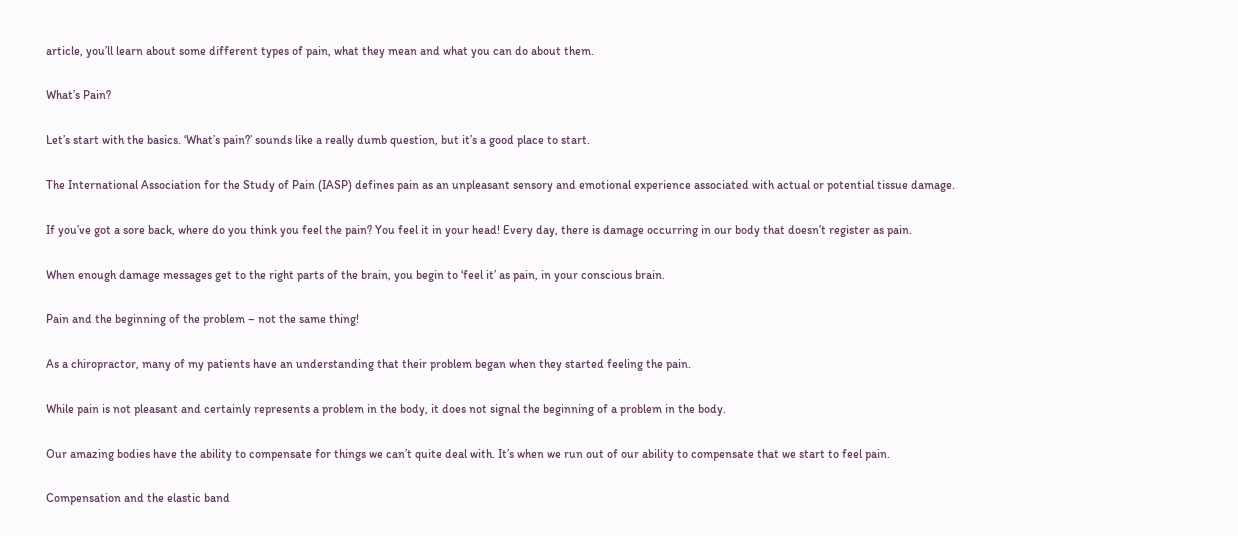article, you’ll learn about some different types of pain, what they mean and what you can do about them.

What’s Pain?

Let’s start with the basics. ‘What’s pain?’ sounds like a really dumb question, but it’s a good place to start.

The International Association for the Study of Pain (IASP) defines pain as an unpleasant sensory and emotional experience associated with actual or potential tissue damage.

If you’ve got a sore back, where do you think you feel the pain? You feel it in your head! Every day, there is damage occurring in our body that doesn’t register as pain.

When enough damage messages get to the right parts of the brain, you begin to ‘feel it’ as pain, in your conscious brain.

Pain and the beginning of the problem – not the same thing!

As a chiropractor, many of my patients have an understanding that their problem began when they started feeling the pain.

While pain is not pleasant and certainly represents a problem in the body, it does not signal the beginning of a problem in the body.

Our amazing bodies have the ability to compensate for things we can’t quite deal with. It’s when we run out of our ability to compensate that we start to feel pain.

Compensation and the elastic band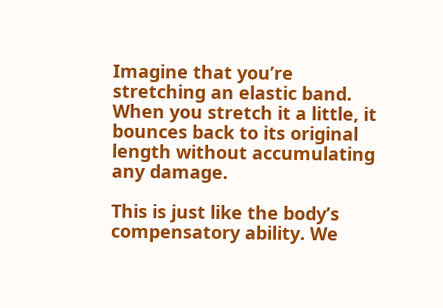Imagine that you’re stretching an elastic band. When you stretch it a little, it bounces back to its original length without accumulating any damage.

This is just like the body’s compensatory ability. We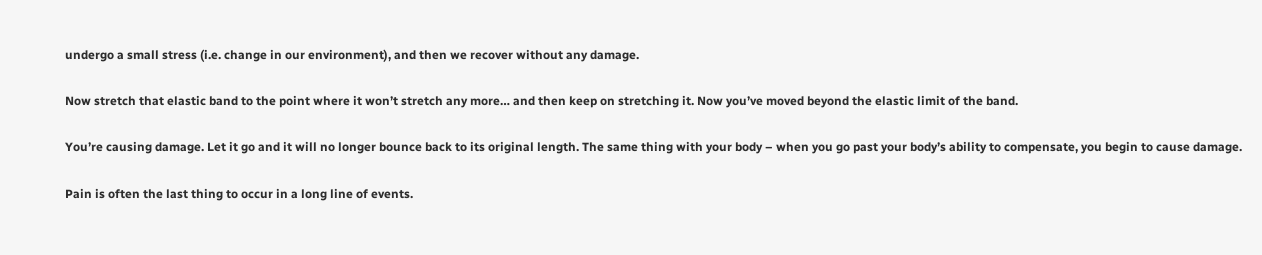undergo a small stress (i.e. change in our environment), and then we recover without any damage.

Now stretch that elastic band to the point where it won’t stretch any more… and then keep on stretching it. Now you’ve moved beyond the elastic limit of the band.

You’re causing damage. Let it go and it will no longer bounce back to its original length. The same thing with your body – when you go past your body’s ability to compensate, you begin to cause damage.

Pain is often the last thing to occur in a long line of events.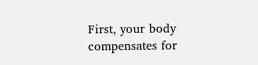First, your body compensates for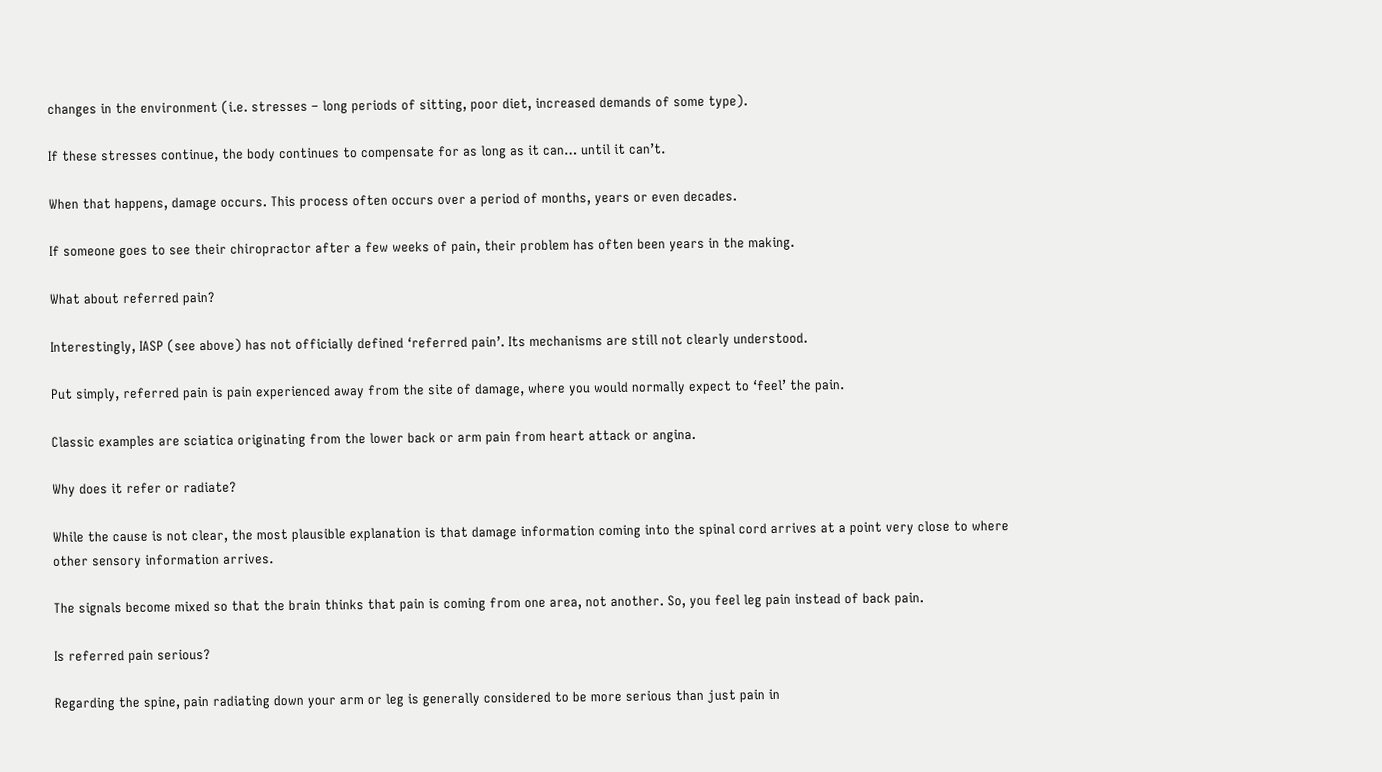changes in the environment (i.e. stresses – long periods of sitting, poor diet, increased demands of some type).

If these stresses continue, the body continues to compensate for as long as it can… until it can’t.

When that happens, damage occurs. This process often occurs over a period of months, years or even decades.

If someone goes to see their chiropractor after a few weeks of pain, their problem has often been years in the making.

What about referred pain?

Interestingly, IASP (see above) has not officially defined ‘referred pain’. Its mechanisms are still not clearly understood.

Put simply, referred pain is pain experienced away from the site of damage, where you would normally expect to ‘feel’ the pain.

Classic examples are sciatica originating from the lower back or arm pain from heart attack or angina.

Why does it refer or radiate?

While the cause is not clear, the most plausible explanation is that damage information coming into the spinal cord arrives at a point very close to where other sensory information arrives.

The signals become mixed so that the brain thinks that pain is coming from one area, not another. So, you feel leg pain instead of back pain.

Is referred pain serious?

Regarding the spine, pain radiating down your arm or leg is generally considered to be more serious than just pain in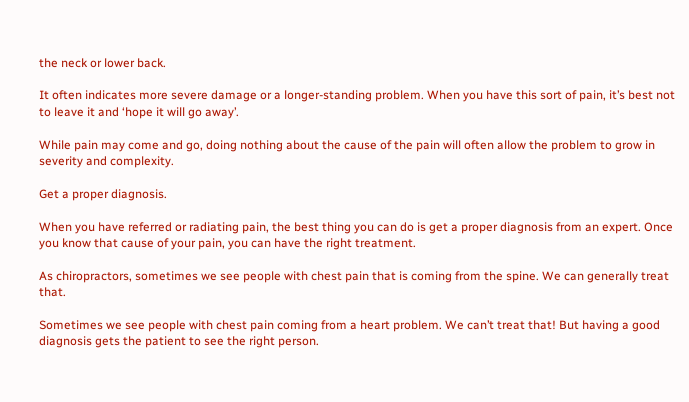the neck or lower back.

It often indicates more severe damage or a longer-standing problem. When you have this sort of pain, it’s best not to leave it and ‘hope it will go away’.

While pain may come and go, doing nothing about the cause of the pain will often allow the problem to grow in severity and complexity.

Get a proper diagnosis.

When you have referred or radiating pain, the best thing you can do is get a proper diagnosis from an expert. Once you know that cause of your pain, you can have the right treatment.

As chiropractors, sometimes we see people with chest pain that is coming from the spine. We can generally treat that.

Sometimes we see people with chest pain coming from a heart problem. We can’t treat that! But having a good diagnosis gets the patient to see the right person.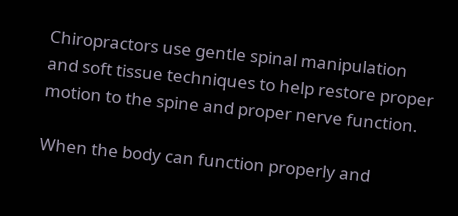Chiropractors use gentle spinal manipulation and soft tissue techniques to help restore proper motion to the spine and proper nerve function.

When the body can function properly and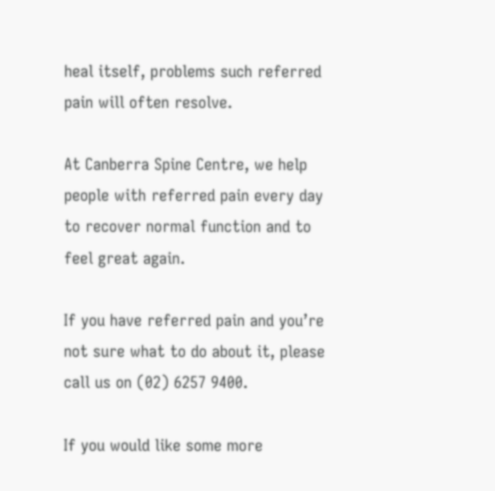heal itself, problems such referred pain will often resolve.

At Canberra Spine Centre, we help people with referred pain every day to recover normal function and to feel great again.

If you have referred pain and you’re not sure what to do about it, please call us on (02) 6257 9400.

If you would like some more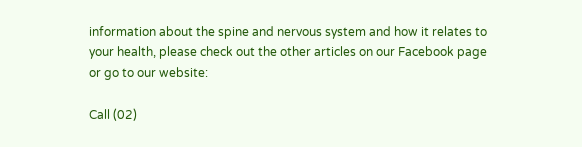information about the spine and nervous system and how it relates to your health, please check out the other articles on our Facebook page or go to our website:

Call (02)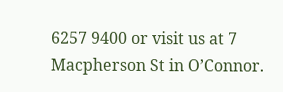6257 9400 or visit us at 7 Macpherson St in O’Connor.